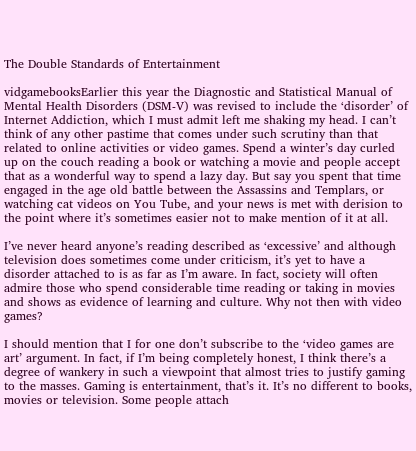The Double Standards of Entertainment

vidgamebooksEarlier this year the Diagnostic and Statistical Manual of Mental Health Disorders (DSM-V) was revised to include the ‘disorder’ of Internet Addiction, which I must admit left me shaking my head. I can’t think of any other pastime that comes under such scrutiny than that related to online activities or video games. Spend a winter’s day curled up on the couch reading a book or watching a movie and people accept that as a wonderful way to spend a lazy day. But say you spent that time engaged in the age old battle between the Assassins and Templars, or watching cat videos on You Tube, and your news is met with derision to the point where it’s sometimes easier not to make mention of it at all.

I’ve never heard anyone’s reading described as ‘excessive’ and although television does sometimes come under criticism, it’s yet to have a disorder attached to is as far as I’m aware. In fact, society will often admire those who spend considerable time reading or taking in movies and shows as evidence of learning and culture. Why not then with video games?

I should mention that I for one don’t subscribe to the ‘video games are art’ argument. In fact, if I’m being completely honest, I think there’s a degree of wankery in such a viewpoint that almost tries to justify gaming to the masses. Gaming is entertainment, that’s it. It’s no different to books, movies or television. Some people attach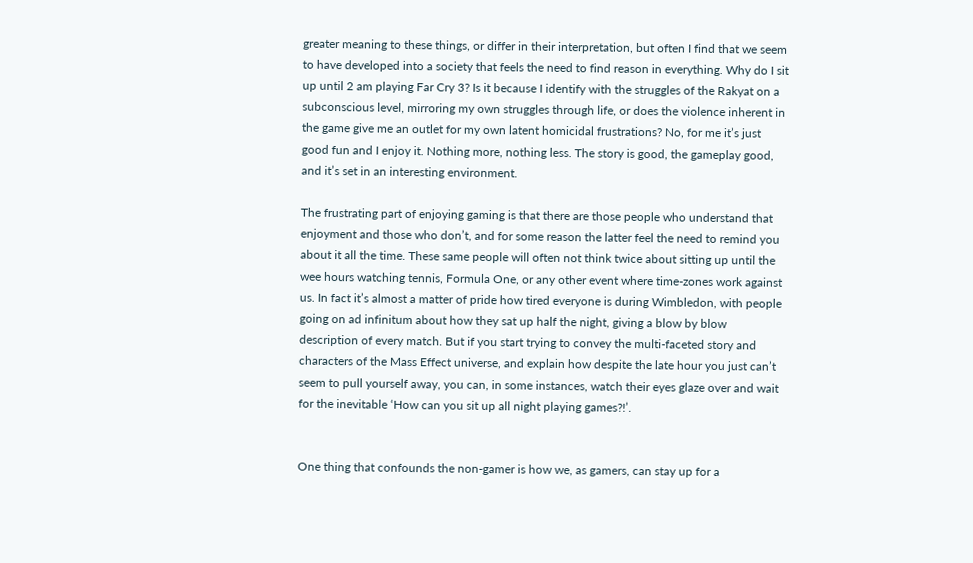greater meaning to these things, or differ in their interpretation, but often I find that we seem to have developed into a society that feels the need to find reason in everything. Why do I sit up until 2 am playing Far Cry 3? Is it because I identify with the struggles of the Rakyat on a subconscious level, mirroring my own struggles through life, or does the violence inherent in the game give me an outlet for my own latent homicidal frustrations? No, for me it’s just good fun and I enjoy it. Nothing more, nothing less. The story is good, the gameplay good, and it’s set in an interesting environment.

The frustrating part of enjoying gaming is that there are those people who understand that enjoyment and those who don’t, and for some reason the latter feel the need to remind you about it all the time. These same people will often not think twice about sitting up until the wee hours watching tennis, Formula One, or any other event where time-zones work against us. In fact it’s almost a matter of pride how tired everyone is during Wimbledon, with people going on ad infinitum about how they sat up half the night, giving a blow by blow description of every match. But if you start trying to convey the multi-faceted story and characters of the Mass Effect universe, and explain how despite the late hour you just can’t seem to pull yourself away, you can, in some instances, watch their eyes glaze over and wait for the inevitable ‘How can you sit up all night playing games?!’.


One thing that confounds the non-gamer is how we, as gamers, can stay up for a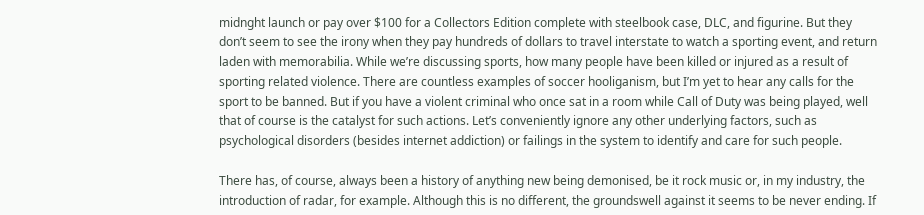midnght launch or pay over $100 for a Collectors Edition complete with steelbook case, DLC, and figurine. But they don’t seem to see the irony when they pay hundreds of dollars to travel interstate to watch a sporting event, and return laden with memorabilia. While we’re discussing sports, how many people have been killed or injured as a result of sporting related violence. There are countless examples of soccer hooliganism, but I’m yet to hear any calls for the sport to be banned. But if you have a violent criminal who once sat in a room while Call of Duty was being played, well that of course is the catalyst for such actions. Let’s conveniently ignore any other underlying factors, such as psychological disorders (besides internet addiction) or failings in the system to identify and care for such people.

There has, of course, always been a history of anything new being demonised, be it rock music or, in my industry, the introduction of radar, for example. Although this is no different, the groundswell against it seems to be never ending. If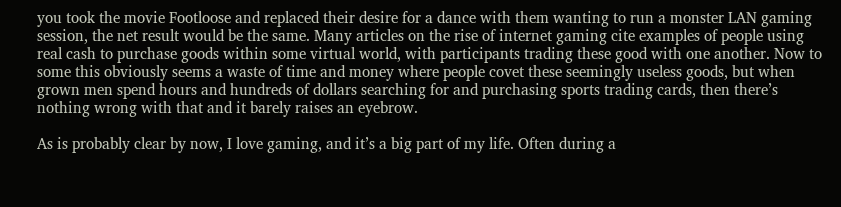you took the movie Footloose and replaced their desire for a dance with them wanting to run a monster LAN gaming session, the net result would be the same. Many articles on the rise of internet gaming cite examples of people using real cash to purchase goods within some virtual world, with participants trading these good with one another. Now to some this obviously seems a waste of time and money where people covet these seemingly useless goods, but when grown men spend hours and hundreds of dollars searching for and purchasing sports trading cards, then there’s nothing wrong with that and it barely raises an eyebrow.

As is probably clear by now, I love gaming, and it’s a big part of my life. Often during a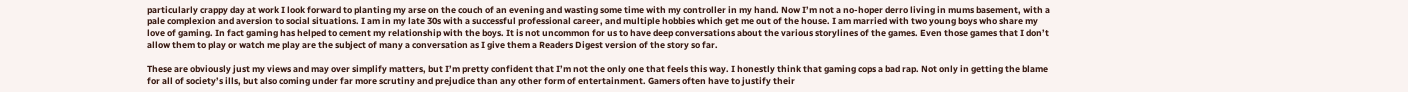particularly crappy day at work I look forward to planting my arse on the couch of an evening and wasting some time with my controller in my hand. Now I’m not a no-hoper derro living in mums basement, with a pale complexion and aversion to social situations. I am in my late 30s with a successful professional career, and multiple hobbies which get me out of the house. I am married with two young boys who share my love of gaming. In fact gaming has helped to cement my relationship with the boys. It is not uncommon for us to have deep conversations about the various storylines of the games. Even those games that I don’t allow them to play or watch me play are the subject of many a conversation as I give them a Readers Digest version of the story so far.

These are obviously just my views and may over simplify matters, but I’m pretty confident that I’m not the only one that feels this way. I honestly think that gaming cops a bad rap. Not only in getting the blame for all of society’s ills, but also coming under far more scrutiny and prejudice than any other form of entertainment. Gamers often have to justify their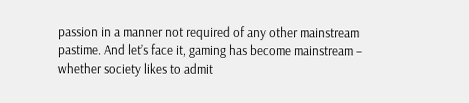passion in a manner not required of any other mainstream pastime. And let’s face it, gaming has become mainstream – whether society likes to admit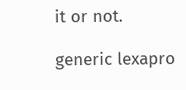it or not.

generic lexapro